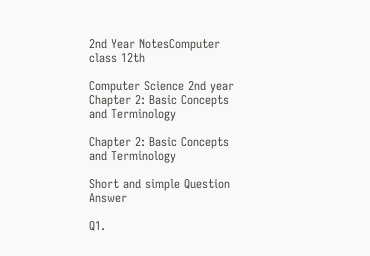2nd Year NotesComputer class 12th

Computer Science 2nd year Chapter 2: Basic Concepts and Terminology

Chapter 2: Basic Concepts and Terminology

Short and simple Question Answer

Q1.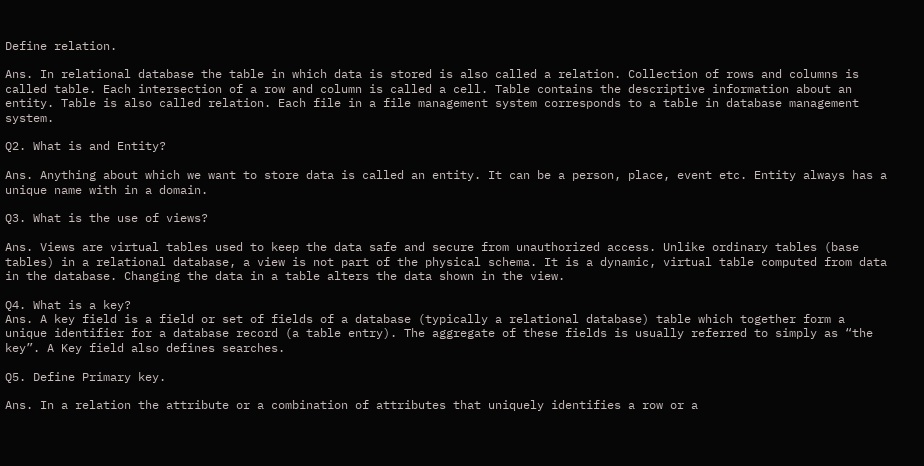Define relation.

Ans. In relational database the table in which data is stored is also called a relation. Collection of rows and columns is called table. Each intersection of a row and column is called a cell. Table contains the descriptive information about an entity. Table is also called relation. Each file in a file management system corresponds to a table in database management system.

Q2. What is and Entity?

Ans. Anything about which we want to store data is called an entity. It can be a person, place, event etc. Entity always has a unique name with in a domain.

Q3. What is the use of views?

Ans. Views are virtual tables used to keep the data safe and secure from unauthorized access. Unlike ordinary tables (base tables) in a relational database, a view is not part of the physical schema. It is a dynamic, virtual table computed from data in the database. Changing the data in a table alters the data shown in the view.

Q4. What is a key?
Ans. A key field is a field or set of fields of a database (typically a relational database) table which together form a unique identifier for a database record (a table entry). The aggregate of these fields is usually referred to simply as “the key”. A Key field also defines searches.

Q5. Define Primary key.

Ans. In a relation the attribute or a combination of attributes that uniquely identifies a row or a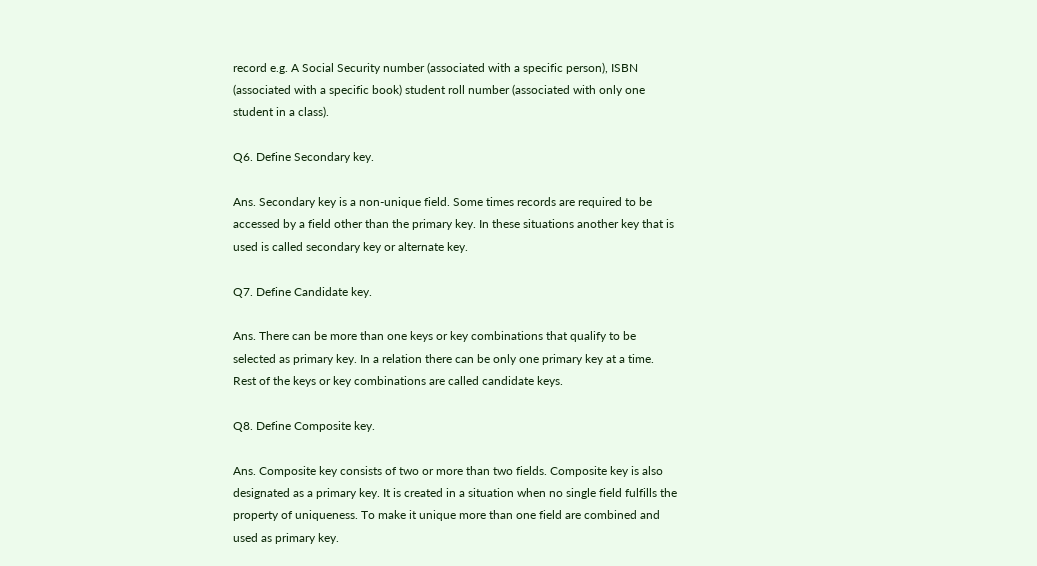record e.g. A Social Security number (associated with a specific person), ISBN (associated with a specific book) student roll number (associated with only one student in a class).

Q6. Define Secondary key.

Ans. Secondary key is a non-unique field. Some times records are required to be accessed by a field other than the primary key. In these situations another key that is used is called secondary key or alternate key.

Q7. Define Candidate key.

Ans. There can be more than one keys or key combinations that qualify to be selected as primary key. In a relation there can be only one primary key at a time. Rest of the keys or key combinations are called candidate keys.

Q8. Define Composite key.

Ans. Composite key consists of two or more than two fields. Composite key is also designated as a primary key. It is created in a situation when no single field fulfills the property of uniqueness. To make it unique more than one field are combined and used as primary key.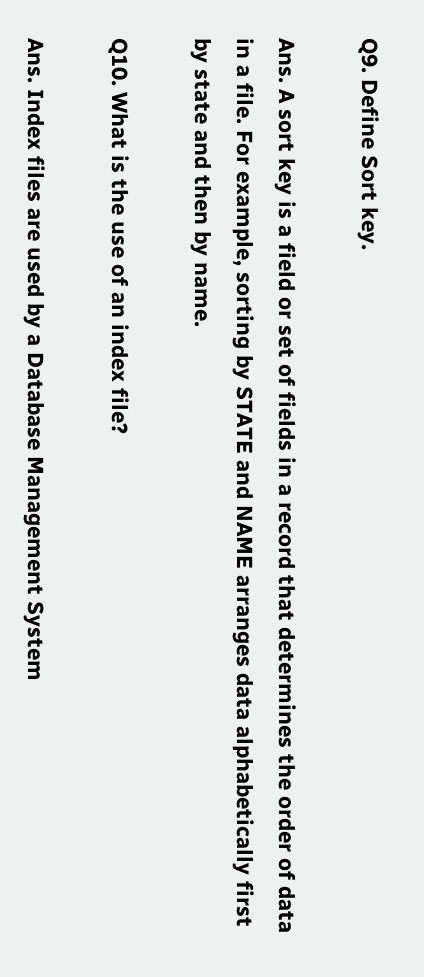Q9. Define Sort key.

Ans. A sort key is a field or set of fields in a record that determines the order of data in a file. For example, sorting by STATE and NAME arranges data alphabetically first by state and then by name.

Q10. What is the use of an index file?

Ans. Index files are used by a Database Management System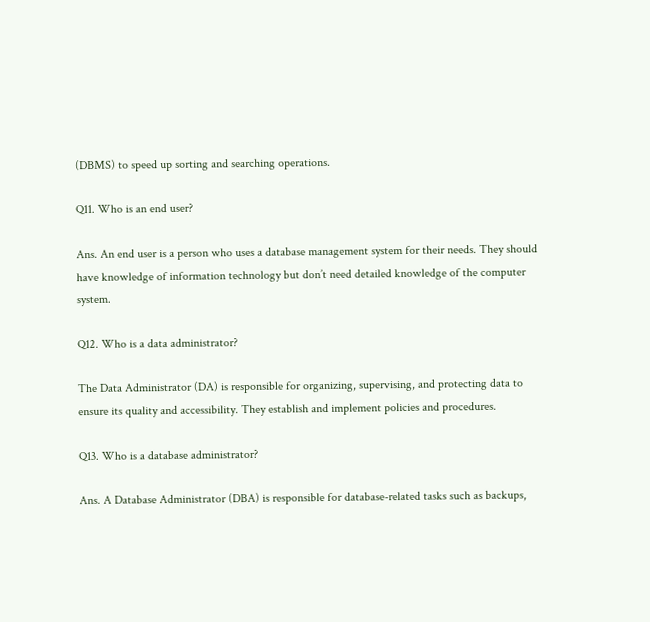(DBMS) to speed up sorting and searching operations.

Q11. Who is an end user?

Ans. An end user is a person who uses a database management system for their needs. They should have knowledge of information technology but don’t need detailed knowledge of the computer system.

Q12. Who is a data administrator?

The Data Administrator (DA) is responsible for organizing, supervising, and protecting data to ensure its quality and accessibility. They establish and implement policies and procedures.

Q13. Who is a database administrator?

Ans. A Database Administrator (DBA) is responsible for database-related tasks such as backups,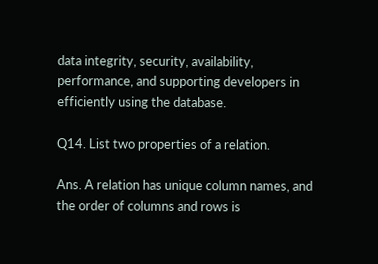data integrity, security, availability, performance, and supporting developers in efficiently using the database.

Q14. List two properties of a relation.

Ans. A relation has unique column names, and the order of columns and rows is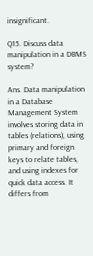insignificant.

Q15. Discuss data manipulation in a DBMS system?

Ans. Data manipulation in a Database Management System involves storing data in tables (relations), using primary and foreign keys to relate tables, and using indexes for quick data access. It differs from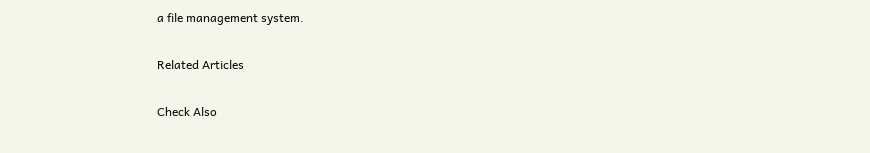a file management system.

Related Articles

Check Also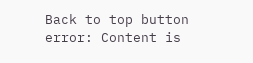Back to top button
error: Content is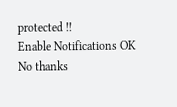protected !!
Enable Notifications OK No thanks